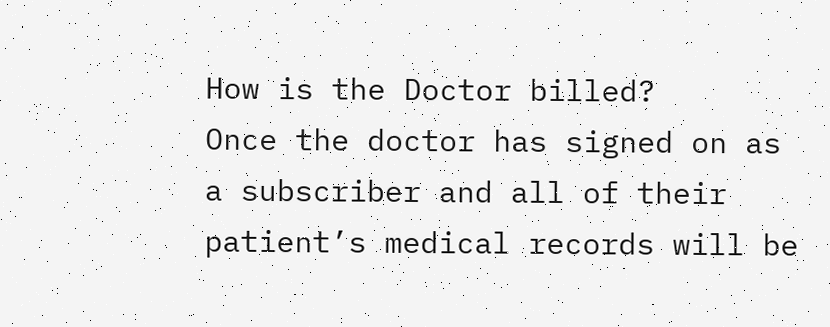How is the Doctor billed?
Once the doctor has signed on as a subscriber and all of their patient’s medical records will be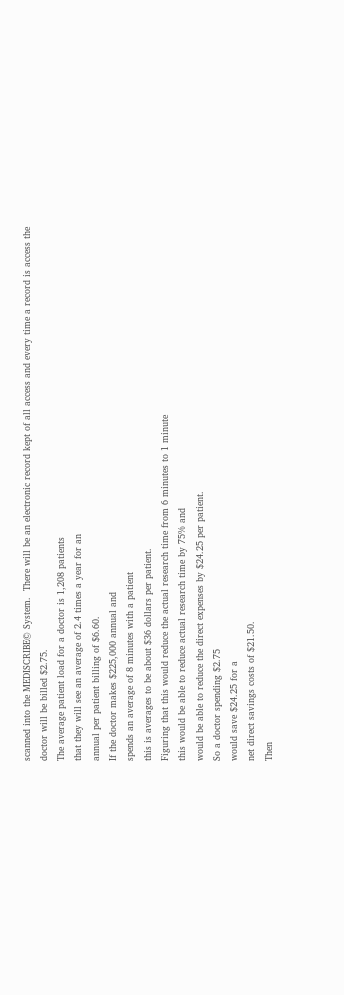scanned into the MEDISCRIBE© System.  There will be an electronic record kept of all access and every time a record is access the doctor will be billed $2.75.
The average patient load for a doctor is 1,208 patients
that they will see an average of 2.4 times a year for an
annual per patient billing of $6.60.
If the doctor makes $225,000 annual and
spends an average of 8 minutes with a patient
this is averages to be about $36 dollars per patient.
Figuring that this would reduce the actual research time from 6 minutes to 1 minute
this would be able to reduce actual research time by 75% and
would be able to reduce the direct expenses by $24.25 per patient.
So a doctor spending $2.75
would save $24.25 for a
net direct savings costs of $21.50.
Then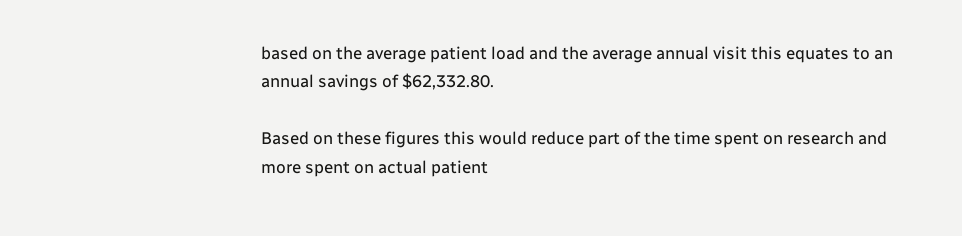based on the average patient load and the average annual visit this equates to an annual savings of $62,332.80.

Based on these figures this would reduce part of the time spent on research and more spent on actual patient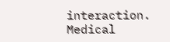interaction.
Medical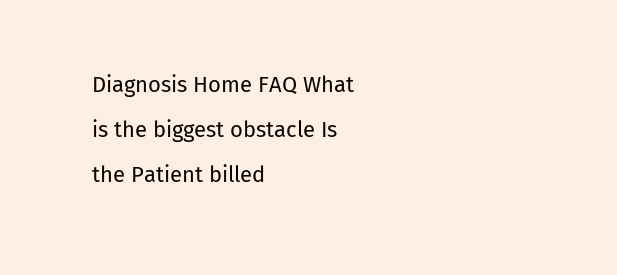Diagnosis Home FAQ What is the biggest obstacle Is the Patient billed